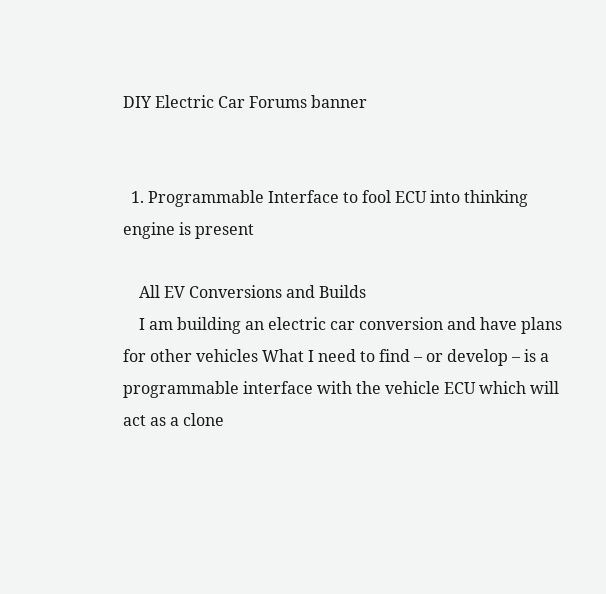DIY Electric Car Forums banner


  1. Programmable Interface to fool ECU into thinking engine is present

    All EV Conversions and Builds
    I am building an electric car conversion and have plans for other vehicles What I need to find – or develop – is a programmable interface with the vehicle ECU which will act as a clone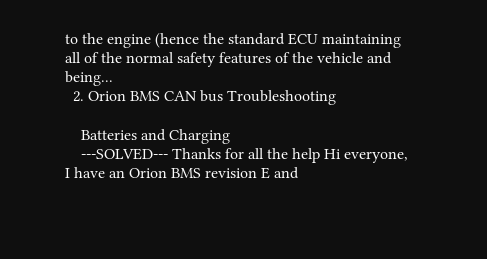to the engine (hence the standard ECU maintaining all of the normal safety features of the vehicle and being...
  2. Orion BMS CAN bus Troubleshooting

    Batteries and Charging
    ---SOLVED--- Thanks for all the help Hi everyone, I have an Orion BMS revision E and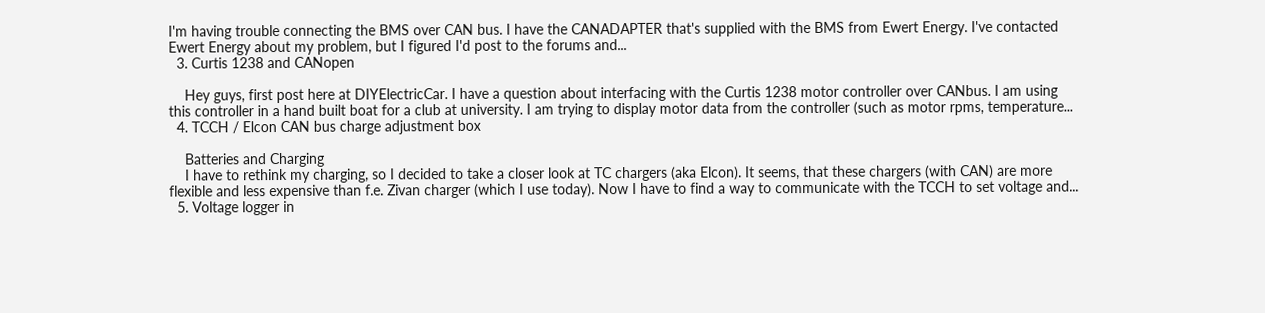I'm having trouble connecting the BMS over CAN bus. I have the CANADAPTER that's supplied with the BMS from Ewert Energy. I've contacted Ewert Energy about my problem, but I figured I'd post to the forums and...
  3. Curtis 1238 and CANopen

    Hey guys, first post here at DIYElectricCar. I have a question about interfacing with the Curtis 1238 motor controller over CANbus. I am using this controller in a hand built boat for a club at university. I am trying to display motor data from the controller (such as motor rpms, temperature...
  4. TCCH / Elcon CAN bus charge adjustment box

    Batteries and Charging
    I have to rethink my charging, so I decided to take a closer look at TC chargers (aka Elcon). It seems, that these chargers (with CAN) are more flexible and less expensive than f.e. Zivan charger (which I use today). Now I have to find a way to communicate with the TCCH to set voltage and...
  5. Voltage logger in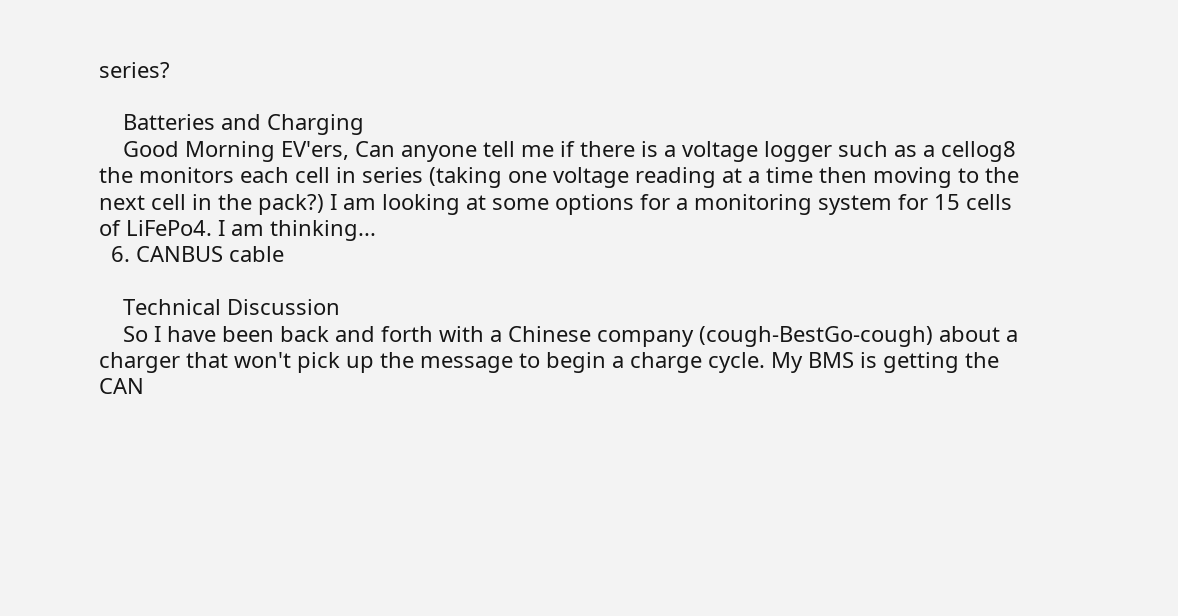series?

    Batteries and Charging
    Good Morning EV'ers, Can anyone tell me if there is a voltage logger such as a cellog8 the monitors each cell in series (taking one voltage reading at a time then moving to the next cell in the pack?) I am looking at some options for a monitoring system for 15 cells of LiFePo4. I am thinking...
  6. CANBUS cable

    Technical Discussion
    So I have been back and forth with a Chinese company (cough-BestGo-cough) about a charger that won't pick up the message to begin a charge cycle. My BMS is getting the CAN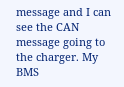message and I can see the CAN message going to the charger. My BMS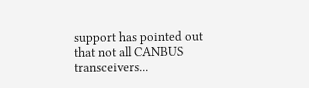support has pointed out that not all CANBUS transceivers...